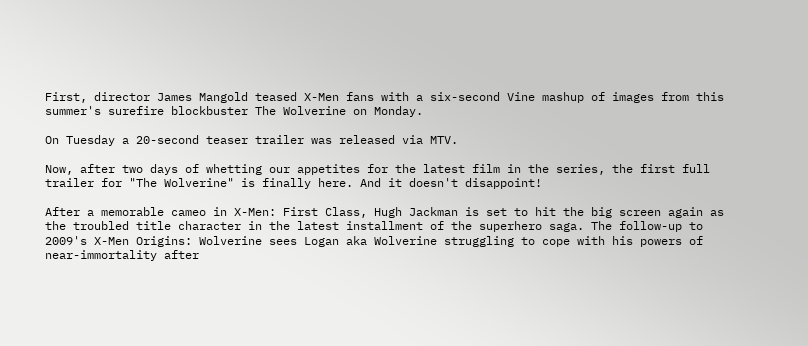First, director James Mangold teased X-Men fans with a six-second Vine mashup of images from this summer's surefire blockbuster The Wolverine on Monday.

On Tuesday a 20-second teaser trailer was released via MTV.

Now, after two days of whetting our appetites for the latest film in the series, the first full trailer for "The Wolverine" is finally here. And it doesn't disappoint!

After a memorable cameo in X-Men: First Class, Hugh Jackman is set to hit the big screen again as the troubled title character in the latest installment of the superhero saga. The follow-up to 2009's X-Men Origins: Wolverine sees Logan aka Wolverine struggling to cope with his powers of near-immortality after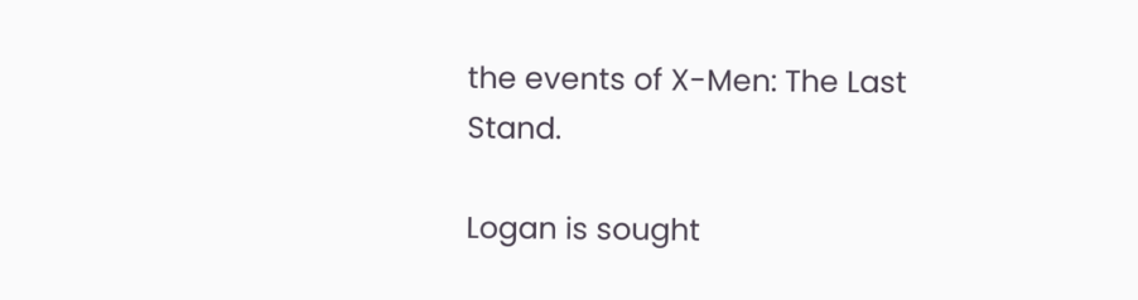the events of X-Men: The Last Stand.

Logan is sought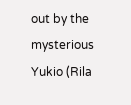out by the mysterious Yukio (Rila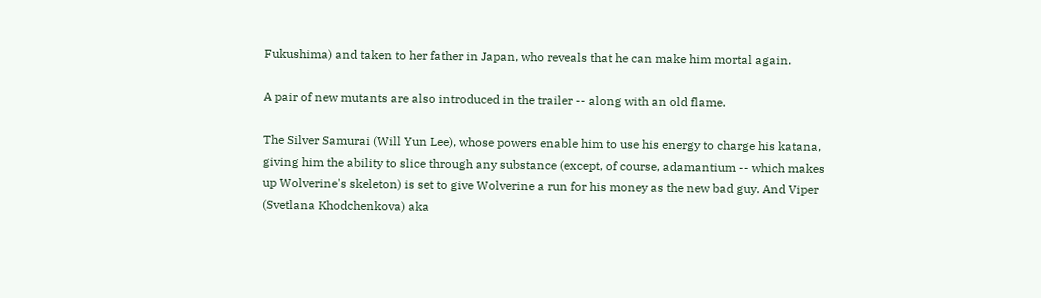Fukushima) and taken to her father in Japan, who reveals that he can make him mortal again.

A pair of new mutants are also introduced in the trailer -- along with an old flame.

The Silver Samurai (Will Yun Lee), whose powers enable him to use his energy to charge his katana, giving him the ability to slice through any substance (except, of course, adamantium -- which makes up Wolverine's skeleton) is set to give Wolverine a run for his money as the new bad guy. And Viper (Svetlana Khodchenkova) aka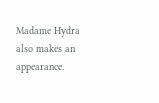Madame Hydra also makes an appearance.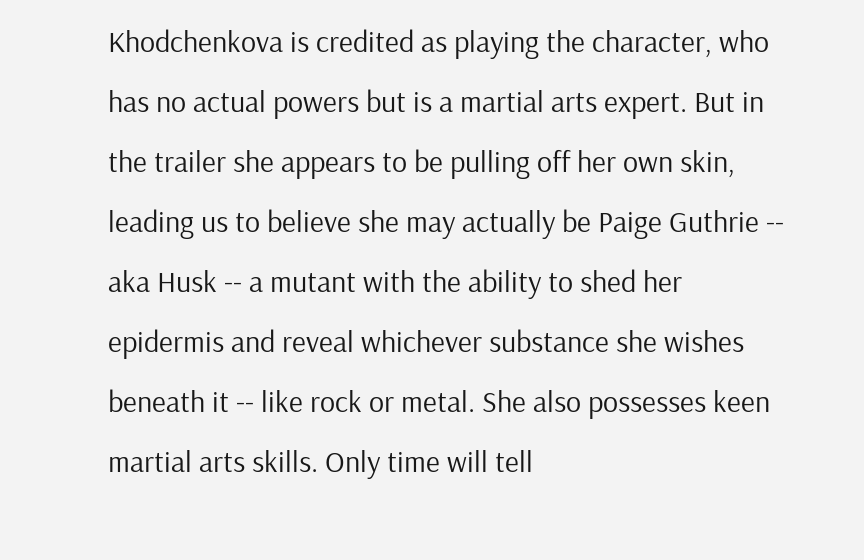Khodchenkova is credited as playing the character, who has no actual powers but is a martial arts expert. But in the trailer she appears to be pulling off her own skin, leading us to believe she may actually be Paige Guthrie -- aka Husk -- a mutant with the ability to shed her epidermis and reveal whichever substance she wishes beneath it -- like rock or metal. She also possesses keen martial arts skills. Only time will tell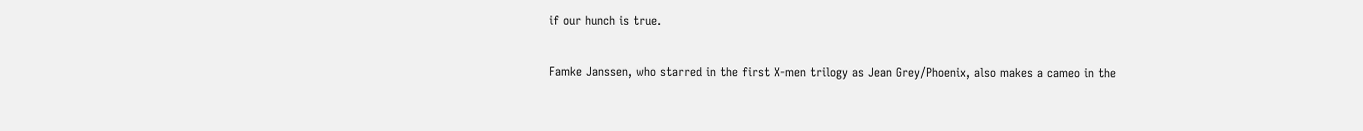if our hunch is true.

Famke Janssen, who starred in the first X-men trilogy as Jean Grey/Phoenix, also makes a cameo in the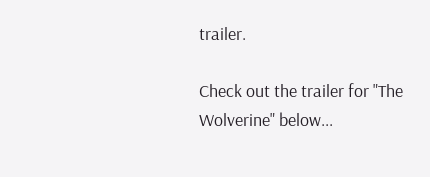trailer.

Check out the trailer for "The Wolverine" below...